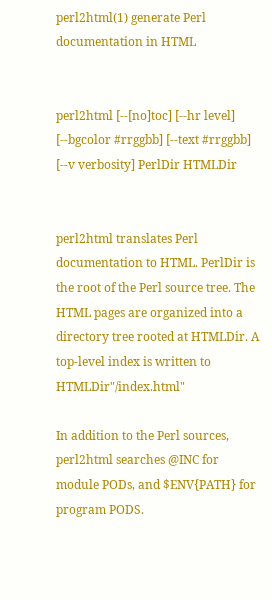perl2html(1) generate Perl documentation in HTML


perl2html [--[no]toc] [--hr level] [--bgcolor #rrggbb] [--text #rrggbb] [--v verbosity] PerlDir HTMLDir


perl2html translates Perl documentation to HTML. PerlDir is the root of the Perl source tree. The HTML pages are organized into a directory tree rooted at HTMLDir. A top-level index is written to HTMLDir"/index.html"

In addition to the Perl sources, perl2html searches @INC for module PODs, and $ENV{PATH} for program PODS.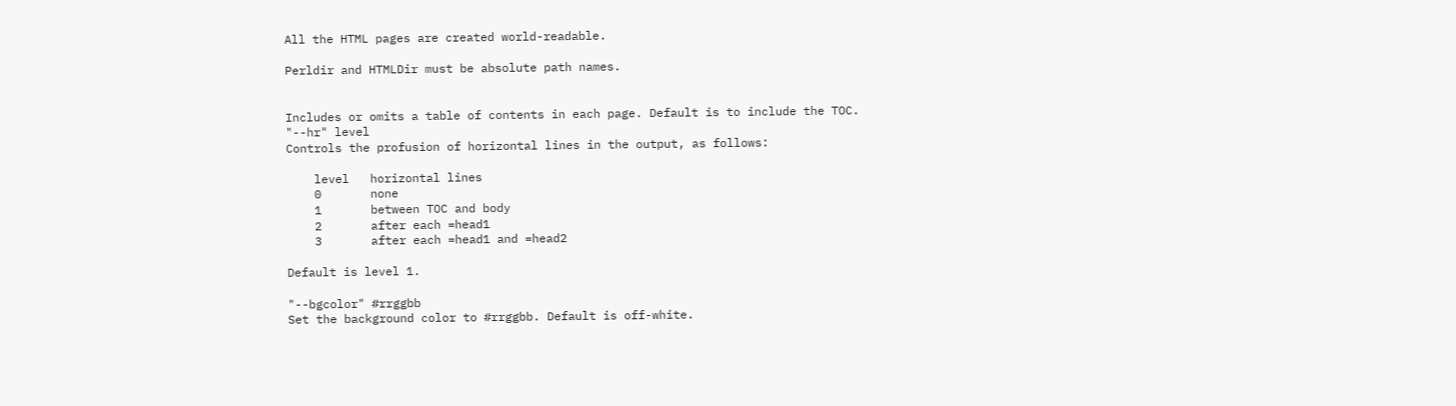All the HTML pages are created world-readable.

Perldir and HTMLDir must be absolute path names.


Includes or omits a table of contents in each page. Default is to include the TOC.
"--hr" level
Controls the profusion of horizontal lines in the output, as follows:

    level   horizontal lines
    0       none
    1       between TOC and body
    2       after each =head1
    3       after each =head1 and =head2

Default is level 1.

"--bgcolor" #rrggbb
Set the background color to #rrggbb. Default is off-white.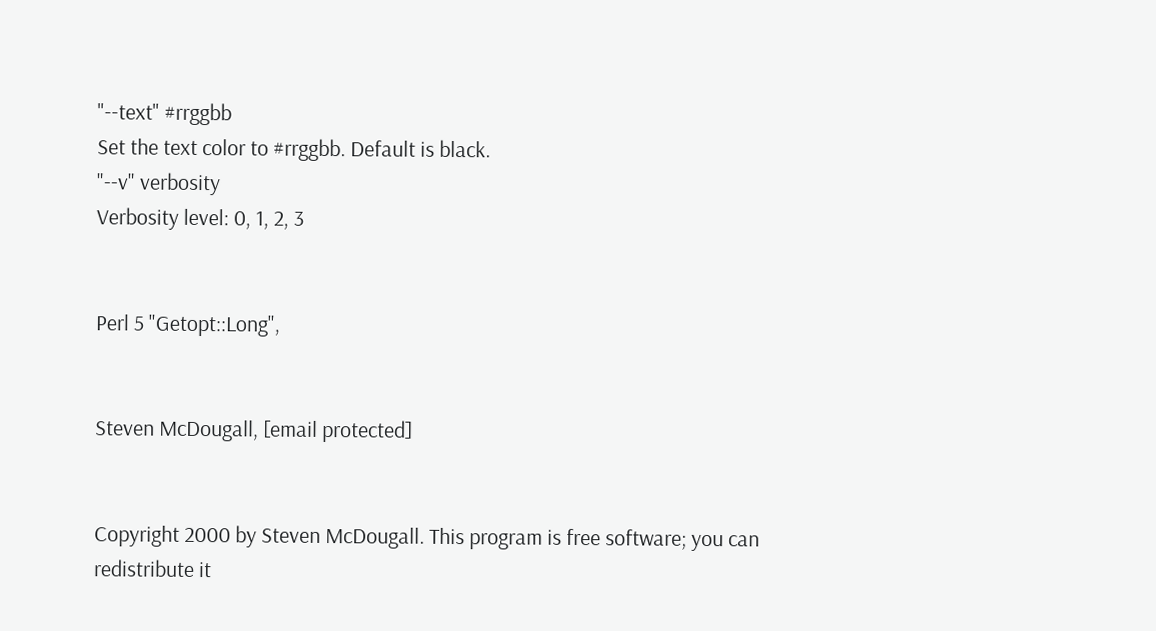"--text" #rrggbb
Set the text color to #rrggbb. Default is black.
"--v" verbosity
Verbosity level: 0, 1, 2, 3


Perl 5 "Getopt::Long",


Steven McDougall, [email protected]


Copyright 2000 by Steven McDougall. This program is free software; you can redistribute it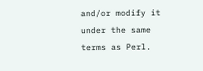and/or modify it under the same terms as Perl.